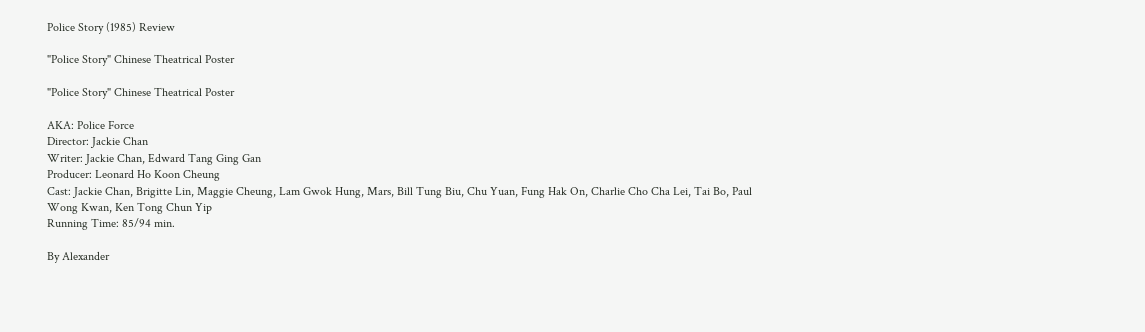Police Story (1985) Review

"Police Story" Chinese Theatrical Poster

"Police Story" Chinese Theatrical Poster

AKA: Police Force
Director: Jackie Chan
Writer: Jackie Chan, Edward Tang Ging Gan
Producer: Leonard Ho Koon Cheung
Cast: Jackie Chan, Brigitte Lin, Maggie Cheung, Lam Gwok Hung, Mars, Bill Tung Biu, Chu Yuan, Fung Hak On, Charlie Cho Cha Lei, Tai Bo, Paul Wong Kwan, Ken Tong Chun Yip
Running Time: 85/94 min.

By Alexander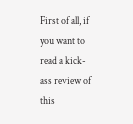First of all, if you want to read a kick-ass review of this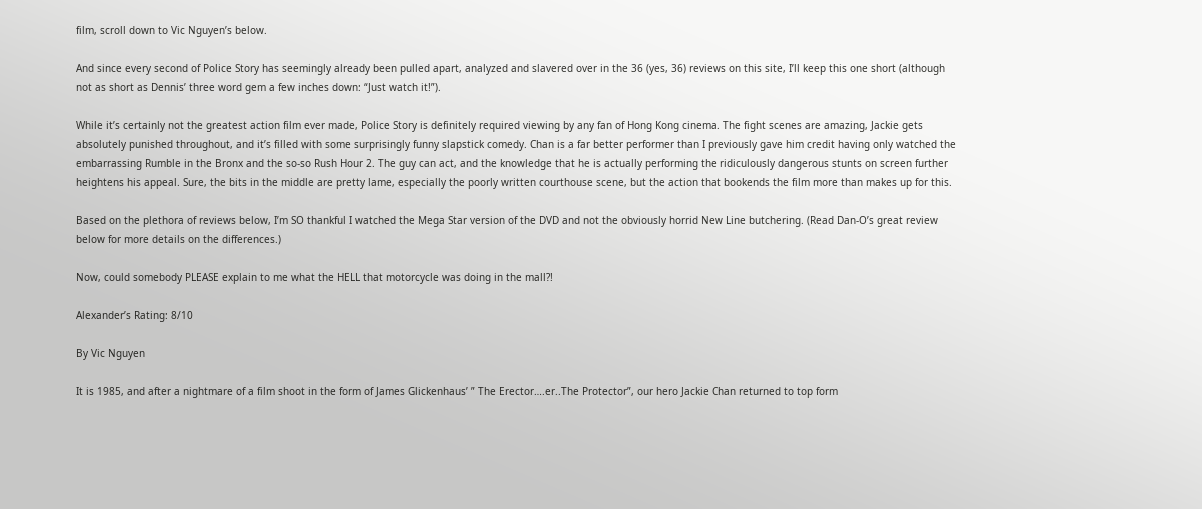film, scroll down to Vic Nguyen’s below.

And since every second of Police Story has seemingly already been pulled apart, analyzed and slavered over in the 36 (yes, 36) reviews on this site, I’ll keep this one short (although not as short as Dennis’ three word gem a few inches down: “Just watch it!”).

While it’s certainly not the greatest action film ever made, Police Story is definitely required viewing by any fan of Hong Kong cinema. The fight scenes are amazing, Jackie gets absolutely punished throughout, and it’s filled with some surprisingly funny slapstick comedy. Chan is a far better performer than I previously gave him credit having only watched the embarrassing Rumble in the Bronx and the so-so Rush Hour 2. The guy can act, and the knowledge that he is actually performing the ridiculously dangerous stunts on screen further heightens his appeal. Sure, the bits in the middle are pretty lame, especially the poorly written courthouse scene, but the action that bookends the film more than makes up for this.

Based on the plethora of reviews below, I’m SO thankful I watched the Mega Star version of the DVD and not the obviously horrid New Line butchering. (Read Dan-O’s great review below for more details on the differences.)

Now, could somebody PLEASE explain to me what the HELL that motorcycle was doing in the mall?!

Alexander’s Rating: 8/10

By Vic Nguyen

It is 1985, and after a nightmare of a film shoot in the form of James Glickenhaus’ ” The Erector….er..The Protector”, our hero Jackie Chan returned to top form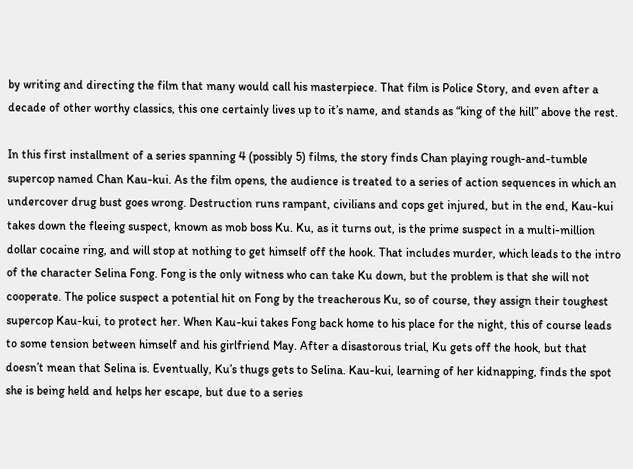by writing and directing the film that many would call his masterpiece. That film is Police Story, and even after a decade of other worthy classics, this one certainly lives up to it’s name, and stands as “king of the hill” above the rest.

In this first installment of a series spanning 4 (possibly 5) films, the story finds Chan playing rough-and-tumble supercop named Chan Kau-kui. As the film opens, the audience is treated to a series of action sequences in which an undercover drug bust goes wrong. Destruction runs rampant, civilians and cops get injured, but in the end, Kau-kui takes down the fleeing suspect, known as mob boss Ku. Ku, as it turns out, is the prime suspect in a multi-million dollar cocaine ring, and will stop at nothing to get himself off the hook. That includes murder, which leads to the intro of the character Selina Fong. Fong is the only witness who can take Ku down, but the problem is that she will not cooperate. The police suspect a potential hit on Fong by the treacherous Ku, so of course, they assign their toughest supercop Kau-kui, to protect her. When Kau-kui takes Fong back home to his place for the night, this of course leads to some tension between himself and his girlfriend May. After a disastorous trial, Ku gets off the hook, but that doesn’t mean that Selina is. Eventually, Ku’s thugs gets to Selina. Kau-kui, learning of her kidnapping, finds the spot she is being held and helps her escape, but due to a series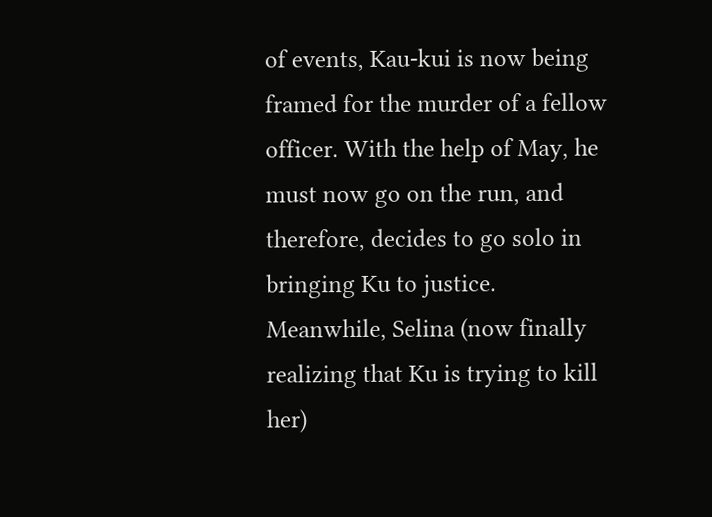of events, Kau-kui is now being framed for the murder of a fellow officer. With the help of May, he must now go on the run, and therefore, decides to go solo in bringing Ku to justice. Meanwhile, Selina (now finally realizing that Ku is trying to kill her)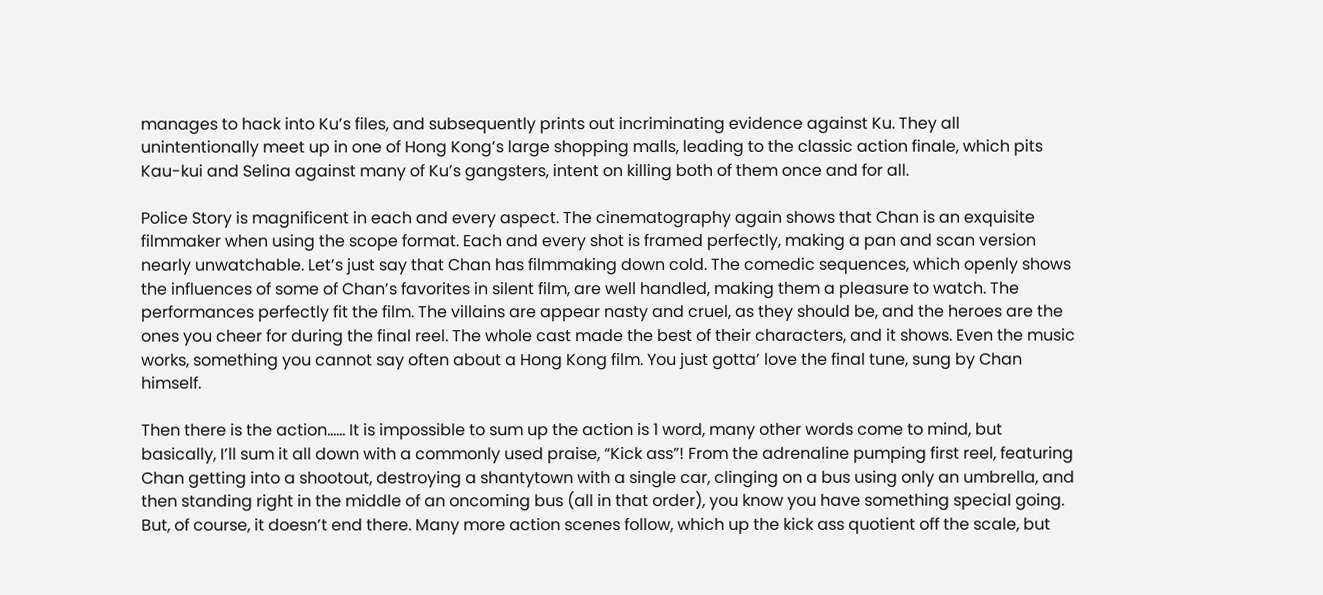manages to hack into Ku’s files, and subsequently prints out incriminating evidence against Ku. They all unintentionally meet up in one of Hong Kong’s large shopping malls, leading to the classic action finale, which pits Kau-kui and Selina against many of Ku’s gangsters, intent on killing both of them once and for all.

Police Story is magnificent in each and every aspect. The cinematography again shows that Chan is an exquisite filmmaker when using the scope format. Each and every shot is framed perfectly, making a pan and scan version nearly unwatchable. Let’s just say that Chan has filmmaking down cold. The comedic sequences, which openly shows the influences of some of Chan’s favorites in silent film, are well handled, making them a pleasure to watch. The performances perfectly fit the film. The villains are appear nasty and cruel, as they should be, and the heroes are the ones you cheer for during the final reel. The whole cast made the best of their characters, and it shows. Even the music works, something you cannot say often about a Hong Kong film. You just gotta’ love the final tune, sung by Chan himself.

Then there is the action…… It is impossible to sum up the action is 1 word, many other words come to mind, but basically, I’ll sum it all down with a commonly used praise, “Kick ass”! From the adrenaline pumping first reel, featuring Chan getting into a shootout, destroying a shantytown with a single car, clinging on a bus using only an umbrella, and then standing right in the middle of an oncoming bus (all in that order), you know you have something special going. But, of course, it doesn’t end there. Many more action scenes follow, which up the kick ass quotient off the scale, but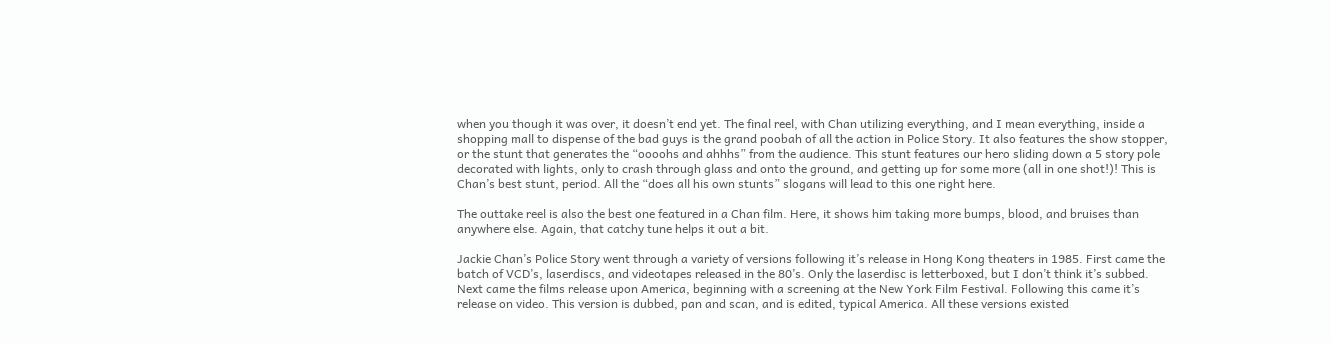when you though it was over, it doesn’t end yet. The final reel, with Chan utilizing everything, and I mean everything, inside a shopping mall to dispense of the bad guys is the grand poobah of all the action in Police Story. It also features the show stopper, or the stunt that generates the “oooohs and ahhhs” from the audience. This stunt features our hero sliding down a 5 story pole decorated with lights, only to crash through glass and onto the ground, and getting up for some more (all in one shot!)! This is Chan’s best stunt, period. All the “does all his own stunts” slogans will lead to this one right here.

The outtake reel is also the best one featured in a Chan film. Here, it shows him taking more bumps, blood, and bruises than anywhere else. Again, that catchy tune helps it out a bit.

Jackie Chan’s Police Story went through a variety of versions following it’s release in Hong Kong theaters in 1985. First came the batch of VCD’s, laserdiscs, and videotapes released in the 80’s. Only the laserdisc is letterboxed, but I don’t think it’s subbed. Next came the films release upon America, beginning with a screening at the New York Film Festival. Following this came it’s release on video. This version is dubbed, pan and scan, and is edited, typical America. All these versions existed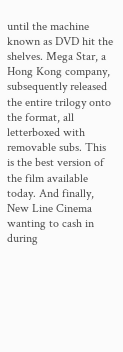until the machine known as DVD hit the shelves. Mega Star, a Hong Kong company, subsequently released the entire trilogy onto the format, all letterboxed with removable subs. This is the best version of the film available today. And finally, New Line Cinema wanting to cash in during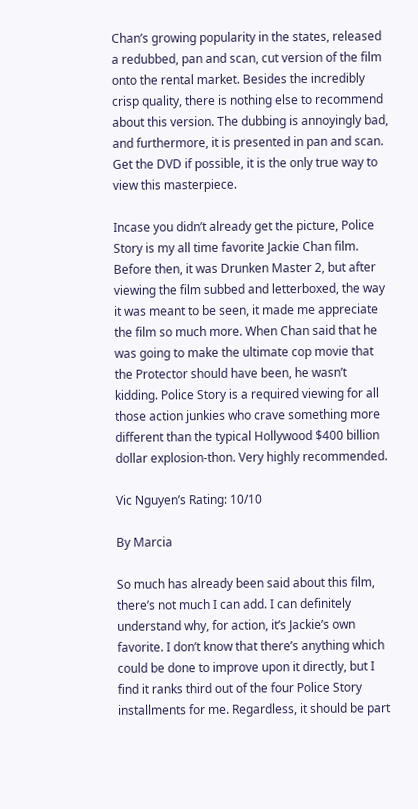Chan’s growing popularity in the states, released a redubbed, pan and scan, cut version of the film onto the rental market. Besides the incredibly crisp quality, there is nothing else to recommend about this version. The dubbing is annoyingly bad, and furthermore, it is presented in pan and scan. Get the DVD if possible, it is the only true way to view this masterpiece.

Incase you didn’t already get the picture, Police Story is my all time favorite Jackie Chan film. Before then, it was Drunken Master 2, but after viewing the film subbed and letterboxed, the way it was meant to be seen, it made me appreciate the film so much more. When Chan said that he was going to make the ultimate cop movie that the Protector should have been, he wasn’t kidding. Police Story is a required viewing for all those action junkies who crave something more different than the typical Hollywood $400 billion dollar explosion-thon. Very highly recommended.

Vic Nguyen’s Rating: 10/10

By Marcia

So much has already been said about this film, there’s not much I can add. I can definitely understand why, for action, it’s Jackie’s own favorite. I don’t know that there’s anything which could be done to improve upon it directly, but I find it ranks third out of the four Police Story installments for me. Regardless, it should be part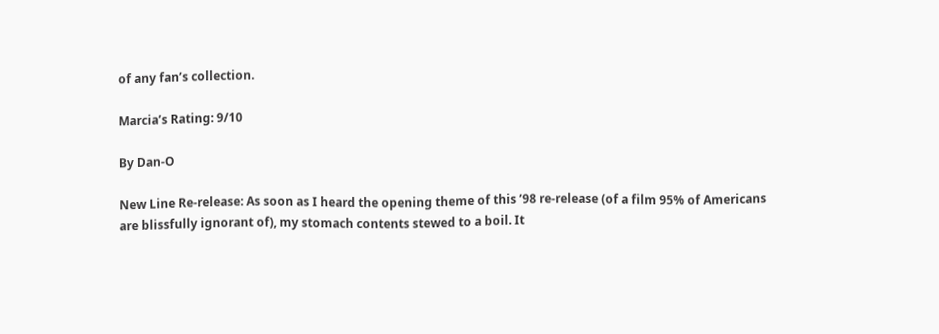of any fan’s collection.

Marcia’s Rating: 9/10

By Dan-O

New Line Re-release: As soon as I heard the opening theme of this ’98 re-release (of a film 95% of Americans are blissfully ignorant of), my stomach contents stewed to a boil. It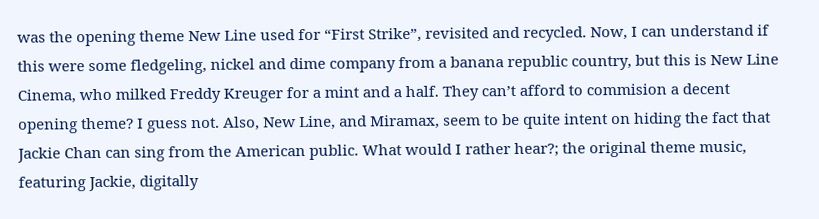was the opening theme New Line used for “First Strike”, revisited and recycled. Now, I can understand if this were some fledgeling, nickel and dime company from a banana republic country, but this is New Line Cinema, who milked Freddy Kreuger for a mint and a half. They can’t afford to commision a decent opening theme? I guess not. Also, New Line, and Miramax, seem to be quite intent on hiding the fact that Jackie Chan can sing from the American public. What would I rather hear?; the original theme music, featuring Jackie, digitally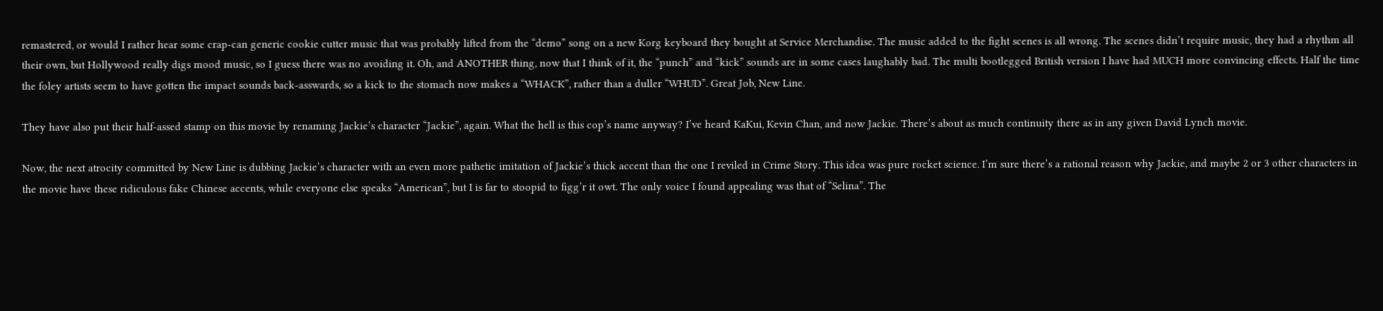remastered, or would I rather hear some crap-can generic cookie cutter music that was probably lifted from the “demo” song on a new Korg keyboard they bought at Service Merchandise. The music added to the fight scenes is all wrong. The scenes didn’t require music, they had a rhythm all their own, but Hollywood really digs mood music, so I guess there was no avoiding it. Oh, and ANOTHER thing, now that I think of it, the “punch” and “kick” sounds are in some cases laughably bad. The multi bootlegged British version I have had MUCH more convincing effects. Half the time the foley artists seem to have gotten the impact sounds back-asswards, so a kick to the stomach now makes a “WHACK”, rather than a duller “WHUD”. Great Job, New Line.

They have also put their half-assed stamp on this movie by renaming Jackie’s character “Jackie”, again. What the hell is this cop’s name anyway? I’ve heard KaKui, Kevin Chan, and now Jackie. There’s about as much continuity there as in any given David Lynch movie.

Now, the next atrocity committed by New Line is dubbing Jackie’s character with an even more pathetic imitation of Jackie’s thick accent than the one I reviled in Crime Story. This idea was pure rocket science. I’m sure there’s a rational reason why Jackie, and maybe 2 or 3 other characters in the movie have these ridiculous fake Chinese accents, while everyone else speaks “American”, but I is far to stoopid to figg’r it owt. The only voice I found appealing was that of “Selina”. The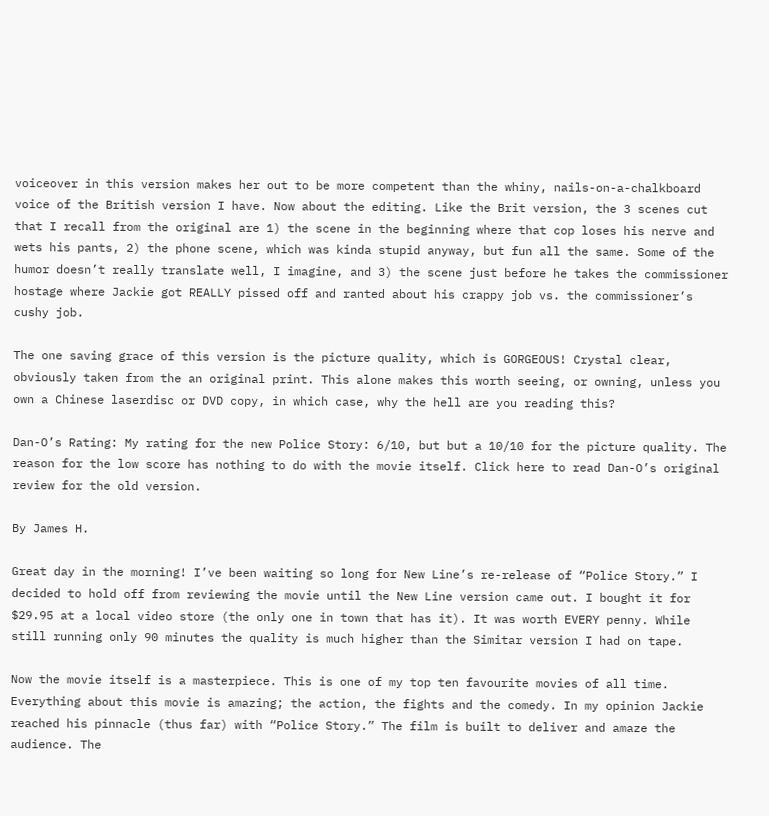voiceover in this version makes her out to be more competent than the whiny, nails-on-a-chalkboard voice of the British version I have. Now about the editing. Like the Brit version, the 3 scenes cut that I recall from the original are 1) the scene in the beginning where that cop loses his nerve and wets his pants, 2) the phone scene, which was kinda stupid anyway, but fun all the same. Some of the humor doesn’t really translate well, I imagine, and 3) the scene just before he takes the commissioner hostage where Jackie got REALLY pissed off and ranted about his crappy job vs. the commissioner’s cushy job.

The one saving grace of this version is the picture quality, which is GORGEOUS! Crystal clear, obviously taken from the an original print. This alone makes this worth seeing, or owning, unless you own a Chinese laserdisc or DVD copy, in which case, why the hell are you reading this?

Dan-O’s Rating: My rating for the new Police Story: 6/10, but but a 10/10 for the picture quality. The reason for the low score has nothing to do with the movie itself. Click here to read Dan-O’s original review for the old version.

By James H.

Great day in the morning! I’ve been waiting so long for New Line’s re-release of “Police Story.” I decided to hold off from reviewing the movie until the New Line version came out. I bought it for $29.95 at a local video store (the only one in town that has it). It was worth EVERY penny. While still running only 90 minutes the quality is much higher than the Simitar version I had on tape.

Now the movie itself is a masterpiece. This is one of my top ten favourite movies of all time. Everything about this movie is amazing; the action, the fights and the comedy. In my opinion Jackie reached his pinnacle (thus far) with “Police Story.” The film is built to deliver and amaze the audience. The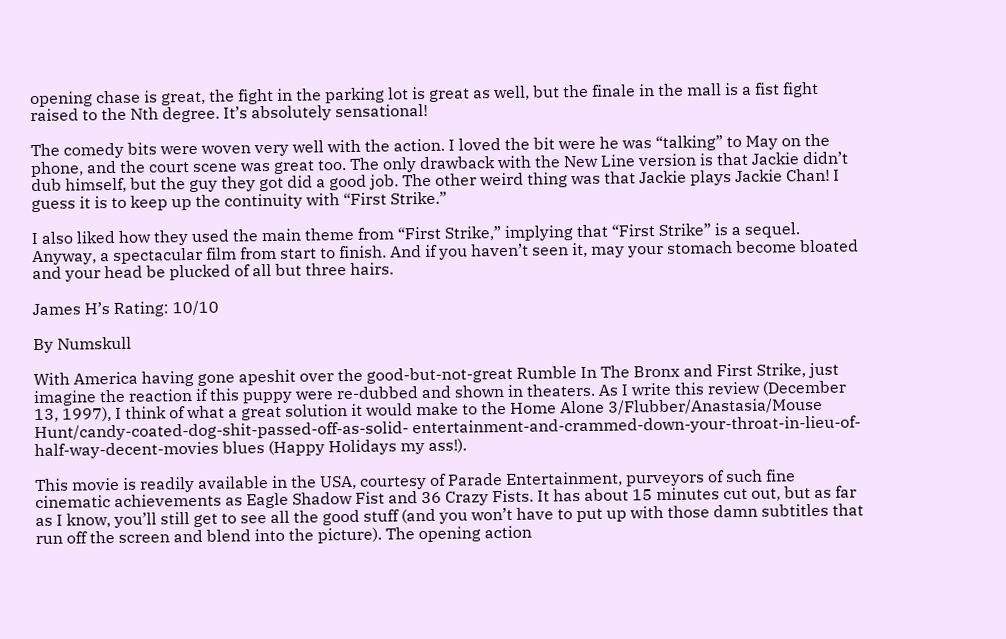opening chase is great, the fight in the parking lot is great as well, but the finale in the mall is a fist fight raised to the Nth degree. It’s absolutely sensational!

The comedy bits were woven very well with the action. I loved the bit were he was “talking” to May on the phone, and the court scene was great too. The only drawback with the New Line version is that Jackie didn’t dub himself, but the guy they got did a good job. The other weird thing was that Jackie plays Jackie Chan! I guess it is to keep up the continuity with “First Strike.”

I also liked how they used the main theme from “First Strike,” implying that “First Strike” is a sequel. Anyway, a spectacular film from start to finish. And if you haven’t seen it, may your stomach become bloated and your head be plucked of all but three hairs.

James H’s Rating: 10/10

By Numskull

With America having gone apeshit over the good-but-not-great Rumble In The Bronx and First Strike, just imagine the reaction if this puppy were re-dubbed and shown in theaters. As I write this review (December 13, 1997), I think of what a great solution it would make to the Home Alone 3/Flubber/Anastasia/Mouse Hunt/candy-coated-dog-shit-passed-off-as-solid- entertainment-and-crammed-down-your-throat-in-lieu-of-half-way-decent-movies blues (Happy Holidays my ass!).

This movie is readily available in the USA, courtesy of Parade Entertainment, purveyors of such fine cinematic achievements as Eagle Shadow Fist and 36 Crazy Fists. It has about 15 minutes cut out, but as far as I know, you’ll still get to see all the good stuff (and you won’t have to put up with those damn subtitles that run off the screen and blend into the picture). The opening action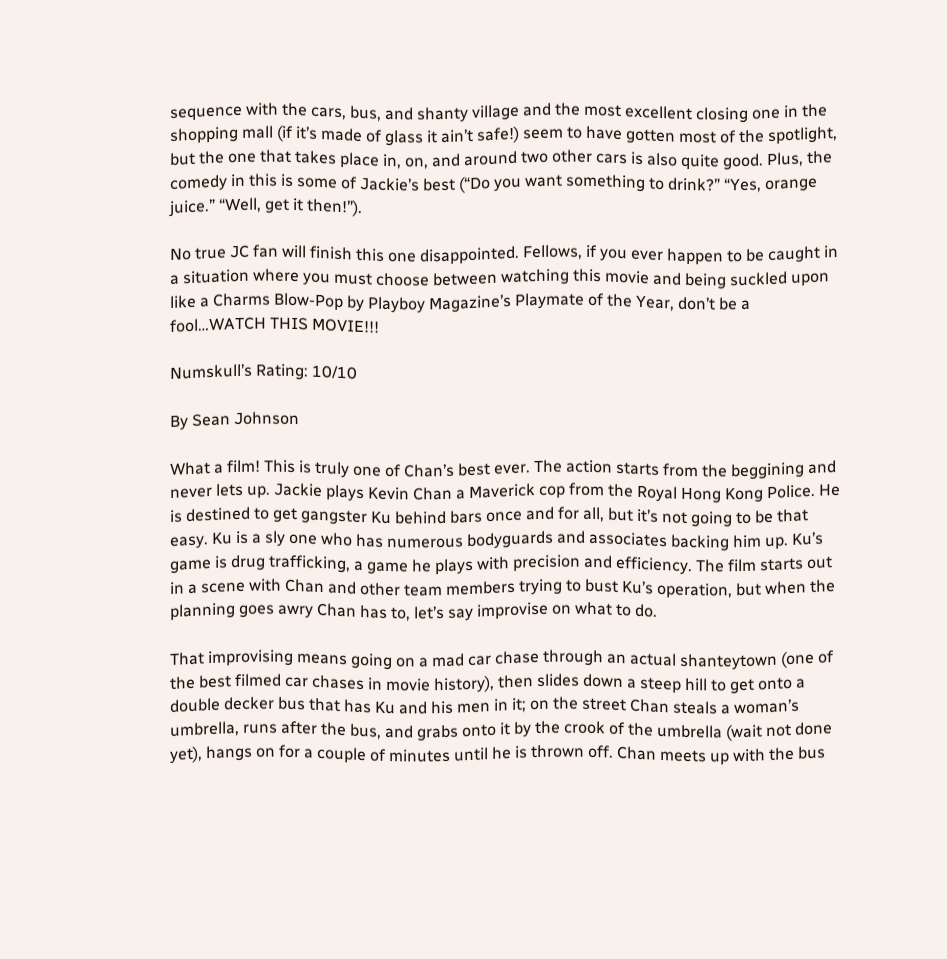sequence with the cars, bus, and shanty village and the most excellent closing one in the shopping mall (if it’s made of glass it ain’t safe!) seem to have gotten most of the spotlight, but the one that takes place in, on, and around two other cars is also quite good. Plus, the comedy in this is some of Jackie’s best (“Do you want something to drink?” “Yes, orange juice.” “Well, get it then!”).

No true JC fan will finish this one disappointed. Fellows, if you ever happen to be caught in a situation where you must choose between watching this movie and being suckled upon like a Charms Blow-Pop by Playboy Magazine’s Playmate of the Year, don’t be a fool…WATCH THIS MOVIE!!!

Numskull’s Rating: 10/10

By Sean Johnson

What a film! This is truly one of Chan’s best ever. The action starts from the beggining and never lets up. Jackie plays Kevin Chan a Maverick cop from the Royal Hong Kong Police. He is destined to get gangster Ku behind bars once and for all, but it’s not going to be that easy. Ku is a sly one who has numerous bodyguards and associates backing him up. Ku’s game is drug trafficking, a game he plays with precision and efficiency. The film starts out in a scene with Chan and other team members trying to bust Ku’s operation, but when the planning goes awry Chan has to, let’s say improvise on what to do.

That improvising means going on a mad car chase through an actual shanteytown (one of the best filmed car chases in movie history), then slides down a steep hill to get onto a double decker bus that has Ku and his men in it; on the street Chan steals a woman’s umbrella, runs after the bus, and grabs onto it by the crook of the umbrella (wait not done yet), hangs on for a couple of minutes until he is thrown off. Chan meets up with the bus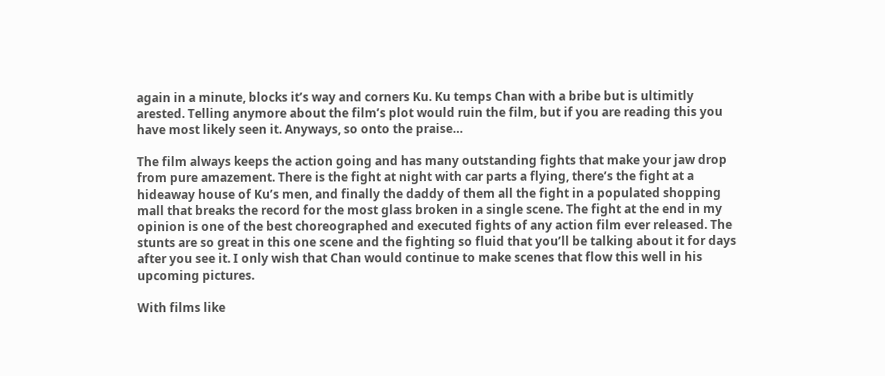again in a minute, blocks it’s way and corners Ku. Ku temps Chan with a bribe but is ultimitly arested. Telling anymore about the film’s plot would ruin the film, but if you are reading this you have most likely seen it. Anyways, so onto the praise…

The film always keeps the action going and has many outstanding fights that make your jaw drop from pure amazement. There is the fight at night with car parts a flying, there’s the fight at a hideaway house of Ku’s men, and finally the daddy of them all the fight in a populated shopping mall that breaks the record for the most glass broken in a single scene. The fight at the end in my opinion is one of the best choreographed and executed fights of any action film ever released. The stunts are so great in this one scene and the fighting so fluid that you’ll be talking about it for days after you see it. I only wish that Chan would continue to make scenes that flow this well in his upcoming pictures.

With films like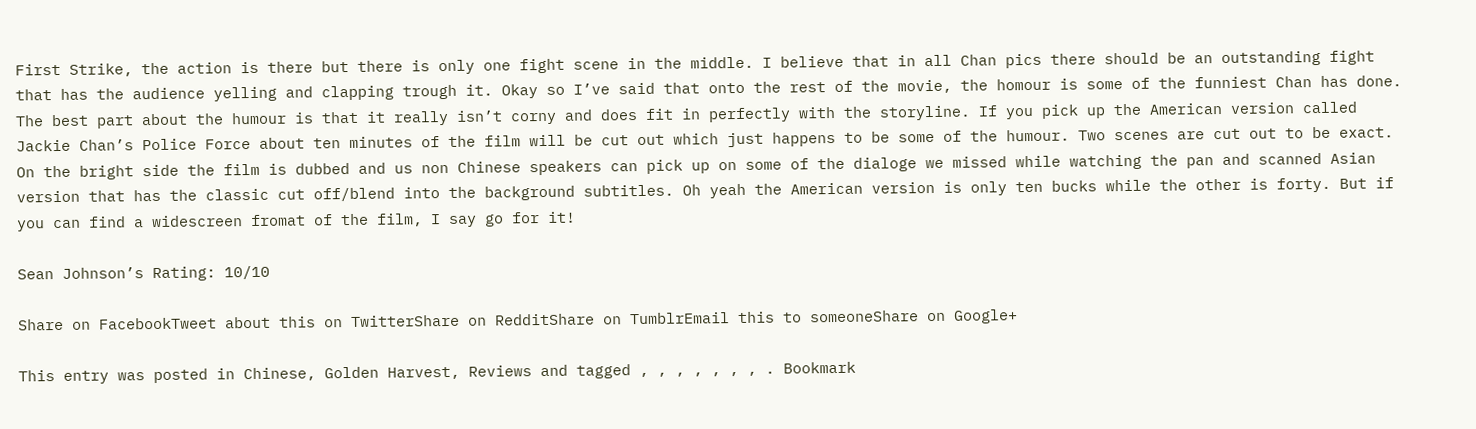First Strike, the action is there but there is only one fight scene in the middle. I believe that in all Chan pics there should be an outstanding fight that has the audience yelling and clapping trough it. Okay so I’ve said that onto the rest of the movie, the homour is some of the funniest Chan has done. The best part about the humour is that it really isn’t corny and does fit in perfectly with the storyline. If you pick up the American version called Jackie Chan’s Police Force about ten minutes of the film will be cut out which just happens to be some of the humour. Two scenes are cut out to be exact. On the bright side the film is dubbed and us non Chinese speakers can pick up on some of the dialoge we missed while watching the pan and scanned Asian version that has the classic cut off/blend into the background subtitles. Oh yeah the American version is only ten bucks while the other is forty. But if you can find a widescreen fromat of the film, I say go for it!

Sean Johnson’s Rating: 10/10

Share on FacebookTweet about this on TwitterShare on RedditShare on TumblrEmail this to someoneShare on Google+

This entry was posted in Chinese, Golden Harvest, Reviews and tagged , , , , , , , . Bookmark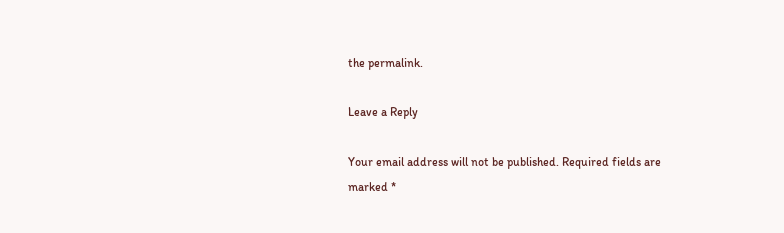the permalink.

Leave a Reply

Your email address will not be published. Required fields are marked *